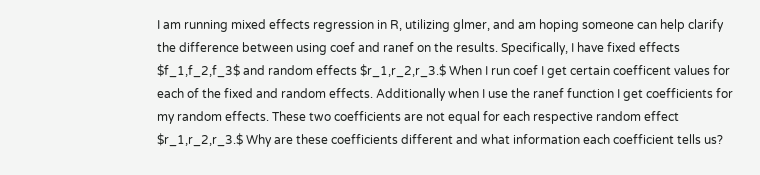I am running mixed effects regression in R, utilizing glmer, and am hoping someone can help clarify the difference between using coef and ranef on the results. Specifically, I have fixed effects $f_1,f_2,f_3$ and random effects $r_1,r_2,r_3.$ When I run coef I get certain coefficent values for each of the fixed and random effects. Additionally when I use the ranef function I get coefficients for my random effects. These two coefficients are not equal for each respective random effect $r_1,r_2,r_3.$ Why are these coefficients different and what information each coefficient tells us?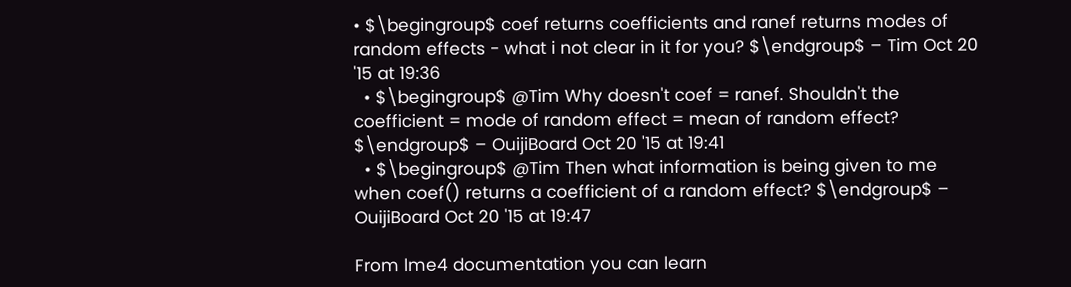• $\begingroup$ coef returns coefficients and ranef returns modes of random effects - what i not clear in it for you? $\endgroup$ – Tim Oct 20 '15 at 19:36
  • $\begingroup$ @Tim Why doesn't coef = ranef. Shouldn't the coefficient = mode of random effect = mean of random effect? $\endgroup$ – OuijiBoard Oct 20 '15 at 19:41
  • $\begingroup$ @Tim Then what information is being given to me when coef() returns a coefficient of a random effect? $\endgroup$ – OuijiBoard Oct 20 '15 at 19:47

From lme4 documentation you can learn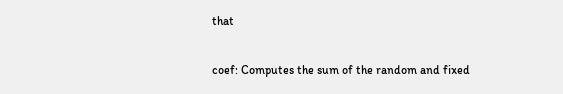that

coef: Computes the sum of the random and fixed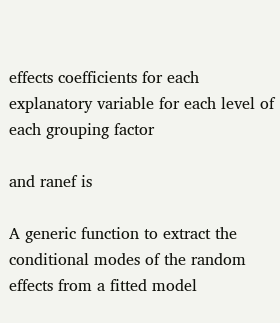effects coefficients for each explanatory variable for each level of each grouping factor

and ranef is

A generic function to extract the conditional modes of the random effects from a fitted model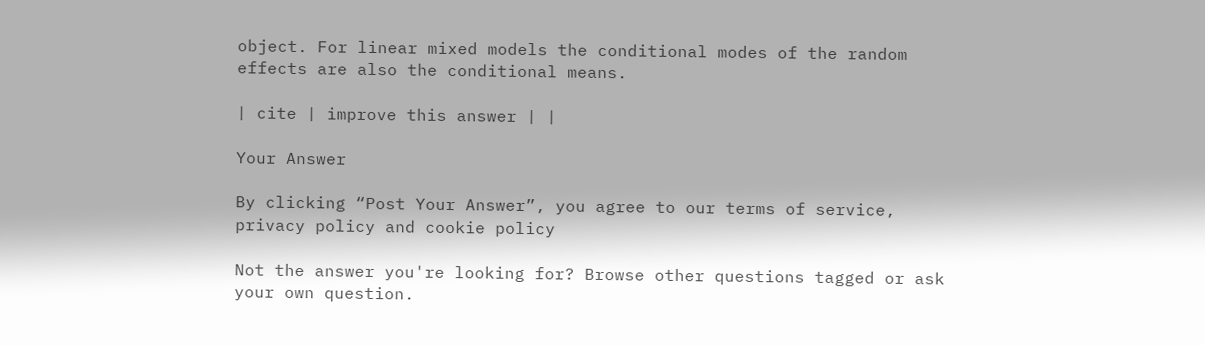object. For linear mixed models the conditional modes of the random effects are also the conditional means.

| cite | improve this answer | |

Your Answer

By clicking “Post Your Answer”, you agree to our terms of service, privacy policy and cookie policy

Not the answer you're looking for? Browse other questions tagged or ask your own question.